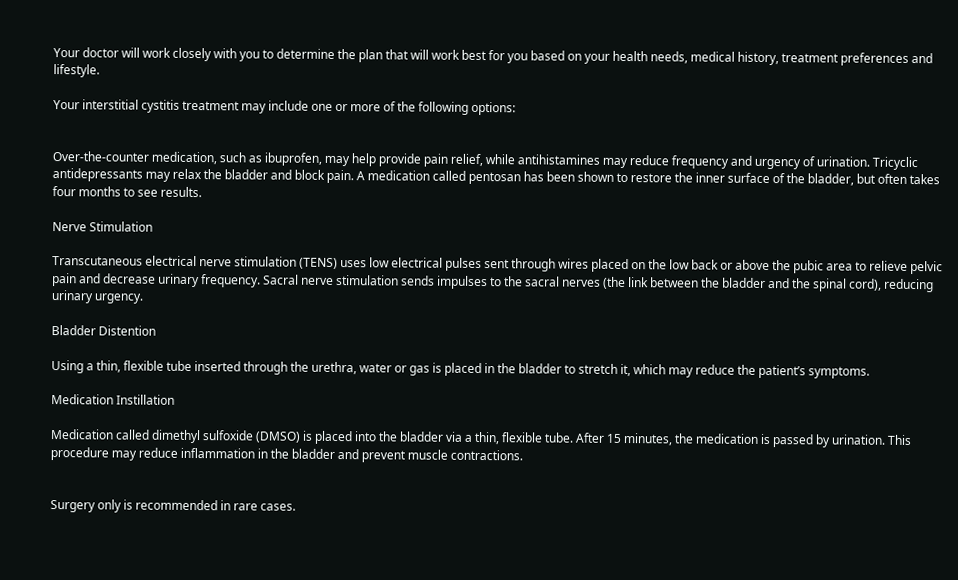Your doctor will work closely with you to determine the plan that will work best for you based on your health needs, medical history, treatment preferences and lifestyle.

Your interstitial cystitis treatment may include one or more of the following options:


Over-the-counter medication, such as ibuprofen, may help provide pain relief, while antihistamines may reduce frequency and urgency of urination. Tricyclic antidepressants may relax the bladder and block pain. A medication called pentosan has been shown to restore the inner surface of the bladder, but often takes four months to see results.

Nerve Stimulation

Transcutaneous electrical nerve stimulation (TENS) uses low electrical pulses sent through wires placed on the low back or above the pubic area to relieve pelvic pain and decrease urinary frequency. Sacral nerve stimulation sends impulses to the sacral nerves (the link between the bladder and the spinal cord), reducing urinary urgency.

Bladder Distention

Using a thin, flexible tube inserted through the urethra, water or gas is placed in the bladder to stretch it, which may reduce the patient’s symptoms.

Medication Instillation

Medication called dimethyl sulfoxide (DMSO) is placed into the bladder via a thin, flexible tube. After 15 minutes, the medication is passed by urination. This procedure may reduce inflammation in the bladder and prevent muscle contractions.


Surgery only is recommended in rare cases.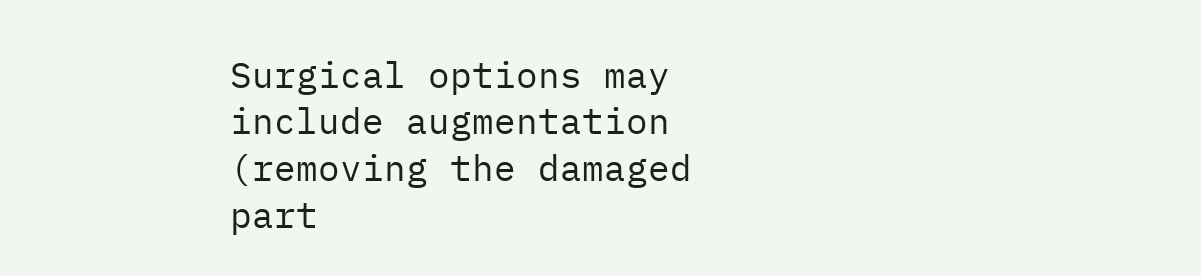Surgical options may include augmentation (removing the damaged part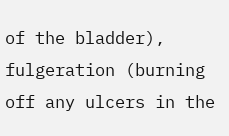of the bladder), fulgeration (burning off any ulcers in the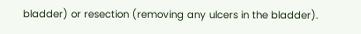bladder) or resection (removing any ulcers in the bladder).